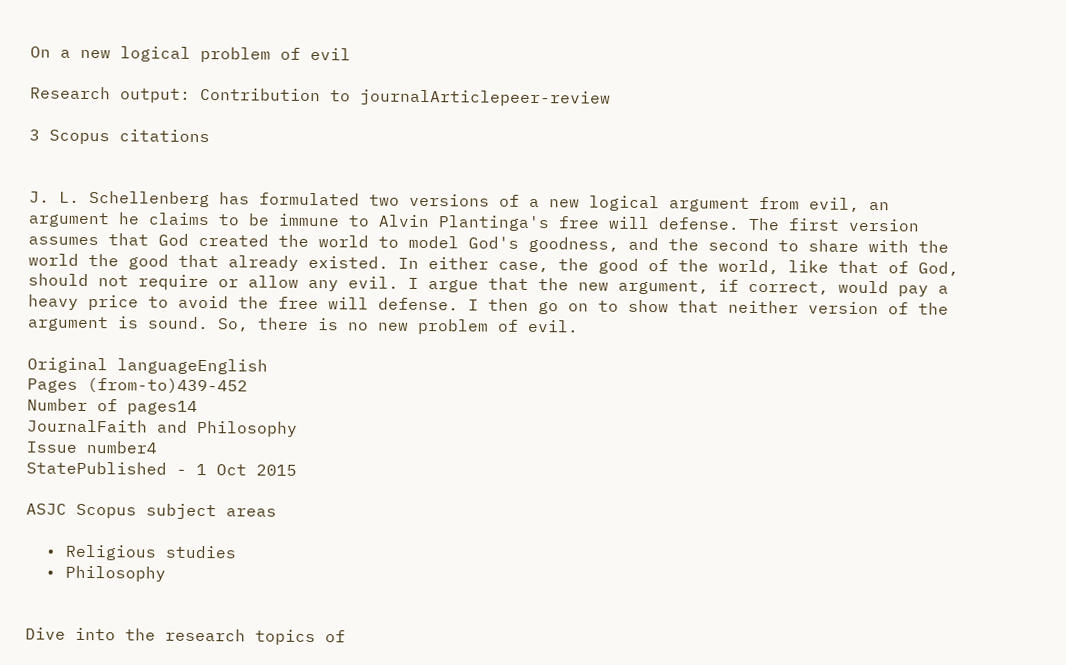On a new logical problem of evil

Research output: Contribution to journalArticlepeer-review

3 Scopus citations


J. L. Schellenberg has formulated two versions of a new logical argument from evil, an argument he claims to be immune to Alvin Plantinga's free will defense. The first version assumes that God created the world to model God's goodness, and the second to share with the world the good that already existed. In either case, the good of the world, like that of God, should not require or allow any evil. I argue that the new argument, if correct, would pay a heavy price to avoid the free will defense. I then go on to show that neither version of the argument is sound. So, there is no new problem of evil.

Original languageEnglish
Pages (from-to)439-452
Number of pages14
JournalFaith and Philosophy
Issue number4
StatePublished - 1 Oct 2015

ASJC Scopus subject areas

  • Religious studies
  • Philosophy


Dive into the research topics of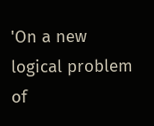'On a new logical problem of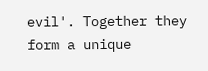evil'. Together they form a unique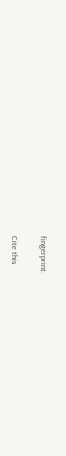fingerprint.

Cite this